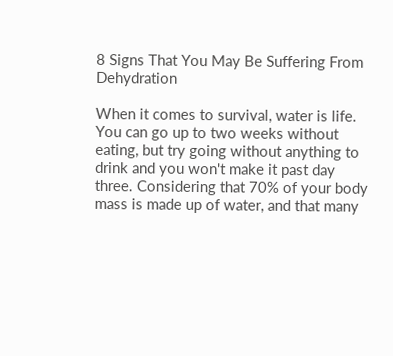8 Signs That You May Be Suffering From Dehydration

When it comes to survival, water is life. You can go up to two weeks without eating, but try going without anything to drink and you won't make it past day three. Considering that 70% of your body mass is made up of water, and that many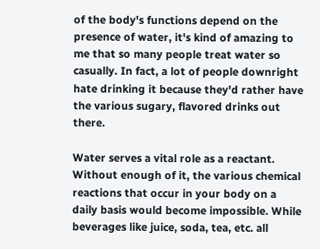of the body's functions depend on the presence of water, it's kind of amazing to me that so many people treat water so casually. In fact, a lot of people downright hate drinking it because they'd rather have the various sugary, flavored drinks out there.

Water serves a vital role as a reactant. Without enough of it, the various chemical reactions that occur in your body on a daily basis would become impossible. While beverages like juice, soda, tea, etc. all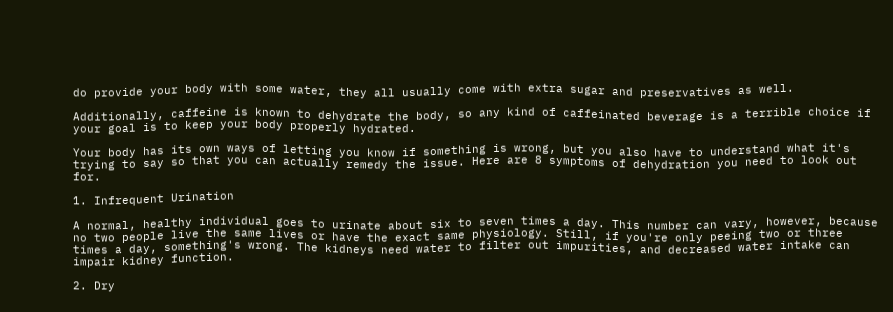do provide your body with some water, they all usually come with extra sugar and preservatives as well.

Additionally, caffeine is known to dehydrate the body, so any kind of caffeinated beverage is a terrible choice if your goal is to keep your body properly hydrated.

Your body has its own ways of letting you know if something is wrong, but you also have to understand what it's trying to say so that you can actually remedy the issue. Here are 8 symptoms of dehydration you need to look out for.

1. Infrequent Urination

A normal, healthy individual goes to urinate about six to seven times a day. This number can vary, however, because no two people live the same lives or have the exact same physiology. Still, if you're only peeing two or three times a day, something's wrong. The kidneys need water to filter out impurities, and decreased water intake can impair kidney function.

2. Dry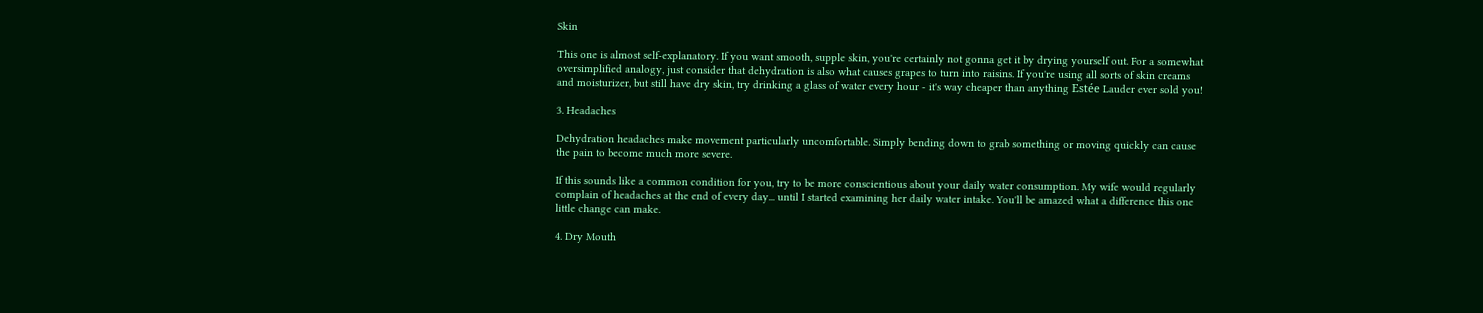Skin

This one is almost self-explanatory. If you want smooth, supple skin, you're certainly not gonna get it by drying yourself out. For a somewhat oversimplified analogy, just consider that dehydration is also what causes grapes to turn into raisins. If you're using all sorts of skin creams and moisturizer, but still have dry skin, try drinking a glass of water every hour - it's way cheaper than anything Estée Lauder ever sold you!

3. Headaches

Dehydration headaches make movement particularly uncomfortable. Simply bending down to grab something or moving quickly can cause the pain to become much more severe.

If this sounds like a common condition for you, try to be more conscientious about your daily water consumption. My wife would regularly complain of headaches at the end of every day... until I started examining her daily water intake. You'll be amazed what a difference this one little change can make.

4. Dry Mouth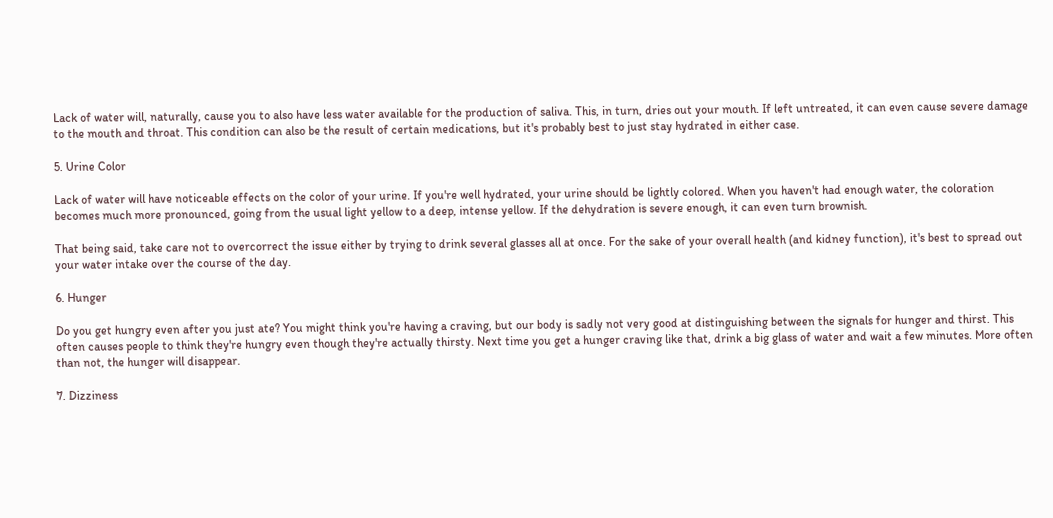Lack of water will, naturally, cause you to also have less water available for the production of saliva. This, in turn, dries out your mouth. If left untreated, it can even cause severe damage to the mouth and throat. This condition can also be the result of certain medications, but it's probably best to just stay hydrated in either case.

5. Urine Color

Lack of water will have noticeable effects on the color of your urine. If you're well hydrated, your urine should be lightly colored. When you haven't had enough water, the coloration becomes much more pronounced, going from the usual light yellow to a deep, intense yellow. If the dehydration is severe enough, it can even turn brownish.

That being said, take care not to overcorrect the issue either by trying to drink several glasses all at once. For the sake of your overall health (and kidney function), it's best to spread out your water intake over the course of the day.

6. Hunger

Do you get hungry even after you just ate? You might think you're having a craving, but our body is sadly not very good at distinguishing between the signals for hunger and thirst. This often causes people to think they're hungry even though they're actually thirsty. Next time you get a hunger craving like that, drink a big glass of water and wait a few minutes. More often than not, the hunger will disappear.

7. Dizziness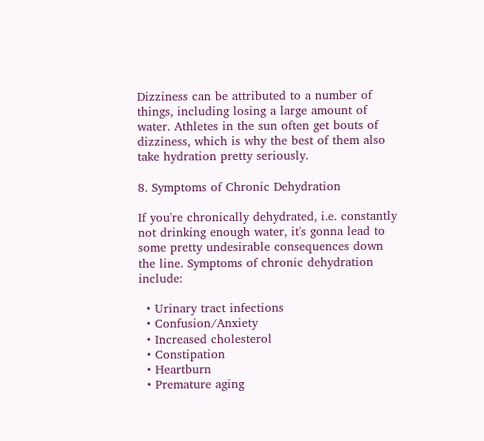Dizziness can be attributed to a number of things, including losing a large amount of water. Athletes in the sun often get bouts of dizziness, which is why the best of them also take hydration pretty seriously.

8. Symptoms of Chronic Dehydration

If you're chronically dehydrated, i.e. constantly not drinking enough water, it's gonna lead to some pretty undesirable consequences down the line. Symptoms of chronic dehydration include:

  • Urinary tract infections
  • Confusion/Anxiety
  • Increased cholesterol
  • Constipation
  • Heartburn
  • Premature aging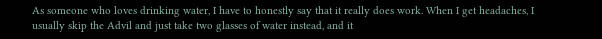As someone who loves drinking water, I have to honestly say that it really does work. When I get headaches, I usually skip the Advil and just take two glasses of water instead, and it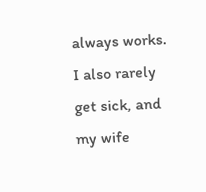always works. I also rarely get sick, and my wife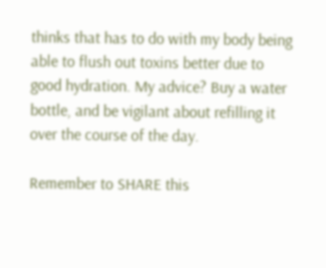thinks that has to do with my body being able to flush out toxins better due to good hydration. My advice? Buy a water bottle, and be vigilant about refilling it over the course of the day.

Remember to SHARE this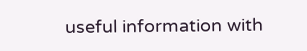useful information with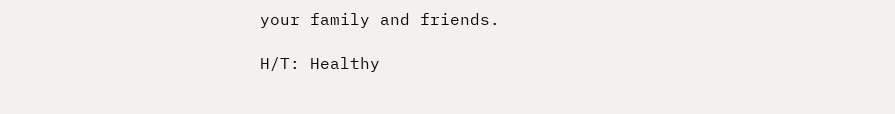your family and friends.

H/T: Healthy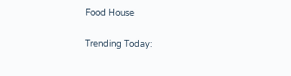Food House

Trending Today: